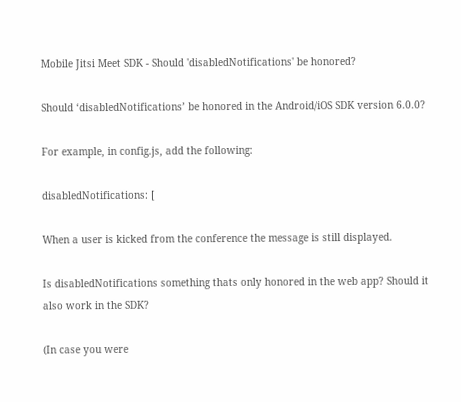Mobile Jitsi Meet SDK - Should 'disabledNotifications' be honored?

Should ‘disabledNotifications’ be honored in the Android/iOS SDK version 6.0.0?

For example, in config.js, add the following:

disabledNotifications: [

When a user is kicked from the conference the message is still displayed.

Is disabledNotifications something thats only honored in the web app? Should it also work in the SDK?

(In case you were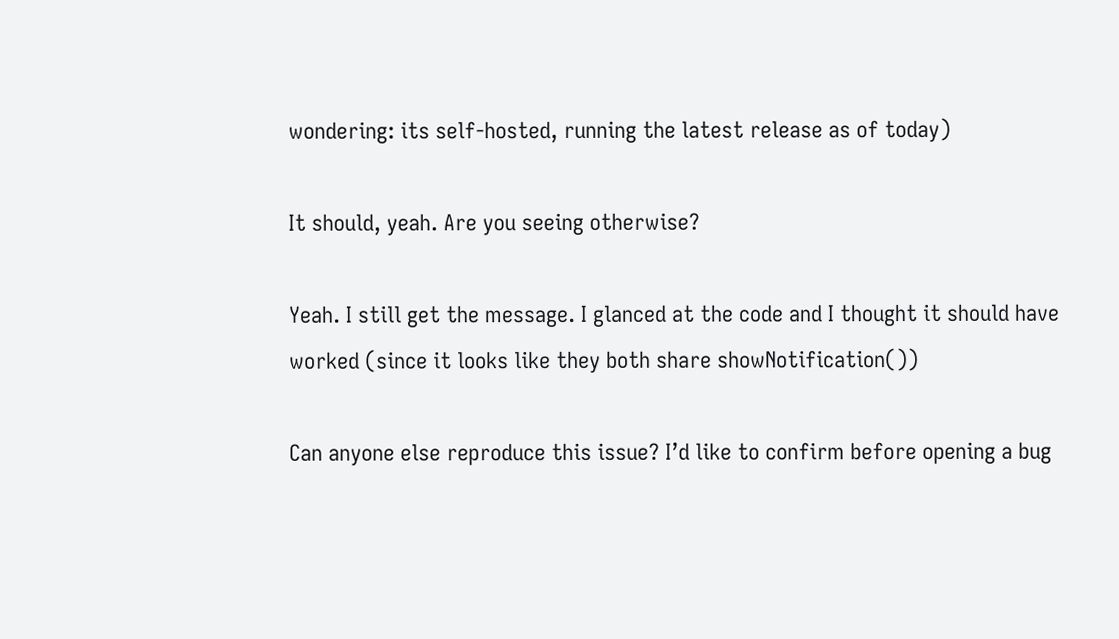wondering: its self-hosted, running the latest release as of today)

It should, yeah. Are you seeing otherwise?

Yeah. I still get the message. I glanced at the code and I thought it should have worked (since it looks like they both share showNotification())

Can anyone else reproduce this issue? I’d like to confirm before opening a bug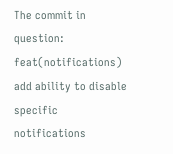The commit in question: feat(notifications) add ability to disable specific notifications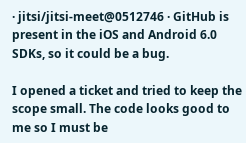· jitsi/jitsi-meet@0512746 · GitHub is present in the iOS and Android 6.0 SDKs, so it could be a bug.

I opened a ticket and tried to keep the scope small. The code looks good to me so I must be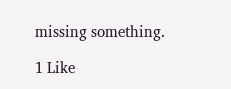missing something.

1 Like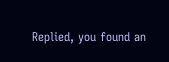Replied, you found an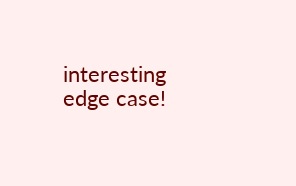interesting edge case!